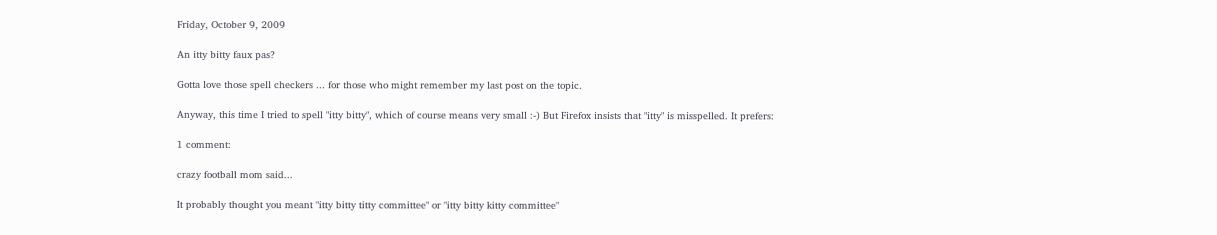Friday, October 9, 2009

An itty bitty faux pas?

Gotta love those spell checkers ... for those who might remember my last post on the topic.

Anyway, this time I tried to spell "itty bitty", which of course means very small :-) But Firefox insists that "itty" is misspelled. It prefers:

1 comment:

crazy football mom said...

It probably thought you meant "itty bitty titty committee" or "itty bitty kitty committee"